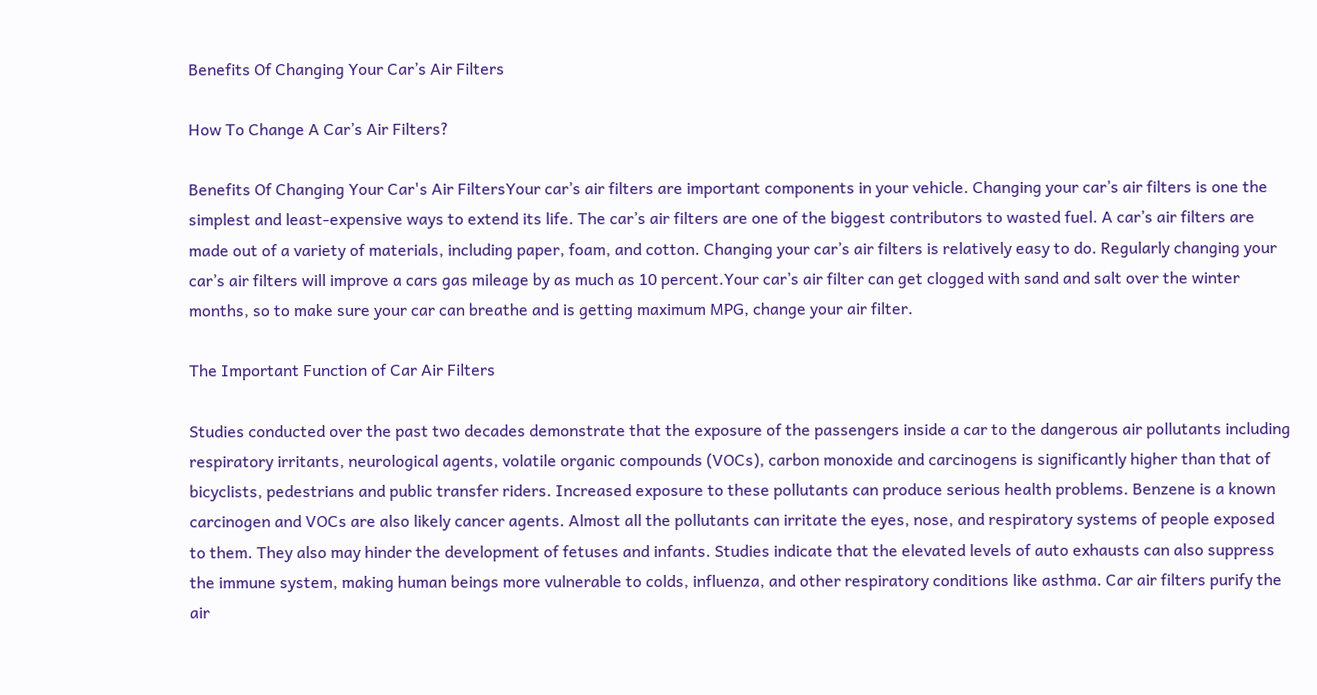Benefits Of Changing Your Car’s Air Filters

How To Change A Car’s Air Filters?

Benefits Of Changing Your Car's Air FiltersYour car’s air filters are important components in your vehicle. Changing your car’s air filters is one the simplest and least-expensive ways to extend its life. The car’s air filters are one of the biggest contributors to wasted fuel. A car’s air filters are made out of a variety of materials, including paper, foam, and cotton. Changing your car’s air filters is relatively easy to do. Regularly changing your car’s air filters will improve a cars gas mileage by as much as 10 percent.Your car’s air filter can get clogged with sand and salt over the winter months, so to make sure your car can breathe and is getting maximum MPG, change your air filter.

The Important Function of Car Air Filters

Studies conducted over the past two decades demonstrate that the exposure of the passengers inside a car to the dangerous air pollutants including respiratory irritants, neurological agents, volatile organic compounds (VOCs), carbon monoxide and carcinogens is significantly higher than that of bicyclists, pedestrians and public transfer riders. Increased exposure to these pollutants can produce serious health problems. Benzene is a known carcinogen and VOCs are also likely cancer agents. Almost all the pollutants can irritate the eyes, nose, and respiratory systems of people exposed to them. They also may hinder the development of fetuses and infants. Studies indicate that the elevated levels of auto exhausts can also suppress the immune system, making human beings more vulnerable to colds, influenza, and other respiratory conditions like asthma. Car air filters purify the air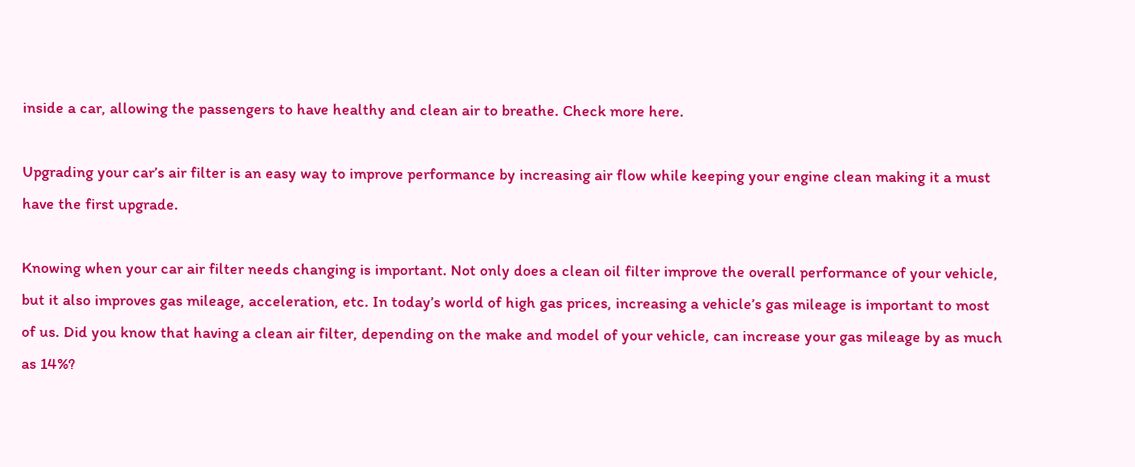inside a car, allowing the passengers to have healthy and clean air to breathe. Check more here.

Upgrading your car’s air filter is an easy way to improve performance by increasing air flow while keeping your engine clean making it a must have the first upgrade.

Knowing when your car air filter needs changing is important. Not only does a clean oil filter improve the overall performance of your vehicle, but it also improves gas mileage, acceleration, etc. In today’s world of high gas prices, increasing a vehicle’s gas mileage is important to most of us. Did you know that having a clean air filter, depending on the make and model of your vehicle, can increase your gas mileage by as much as 14%?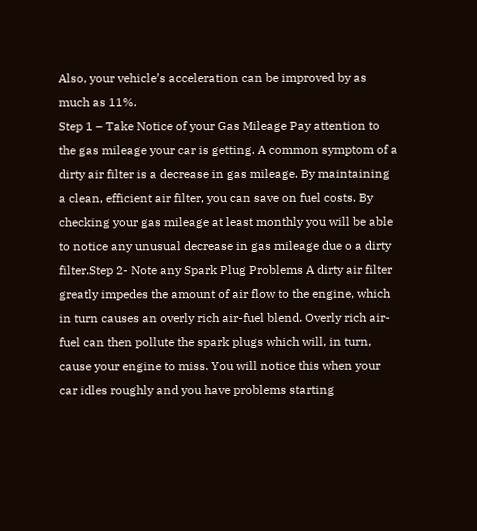Also, your vehicle’s acceleration can be improved by as much as 11%.
Step 1 – Take Notice of your Gas Mileage Pay attention to the gas mileage your car is getting. A common symptom of a dirty air filter is a decrease in gas mileage. By maintaining a clean, efficient air filter, you can save on fuel costs. By checking your gas mileage at least monthly you will be able to notice any unusual decrease in gas mileage due o a dirty filter.Step 2- Note any Spark Plug Problems A dirty air filter greatly impedes the amount of air flow to the engine, which in turn causes an overly rich air-fuel blend. Overly rich air-fuel can then pollute the spark plugs which will, in turn, cause your engine to miss. You will notice this when your car idles roughly and you have problems starting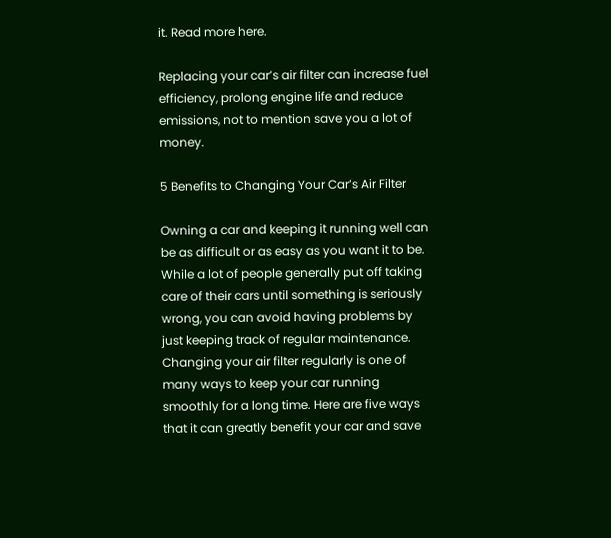it. Read more here.

Replacing your car’s air filter can increase fuel efficiency, prolong engine life and reduce emissions, not to mention save you a lot of money.

5 Benefits to Changing Your Car’s Air Filter

Owning a car and keeping it running well can be as difficult or as easy as you want it to be. While a lot of people generally put off taking care of their cars until something is seriously wrong, you can avoid having problems by just keeping track of regular maintenance. Changing your air filter regularly is one of many ways to keep your car running smoothly for a long time. Here are five ways that it can greatly benefit your car and save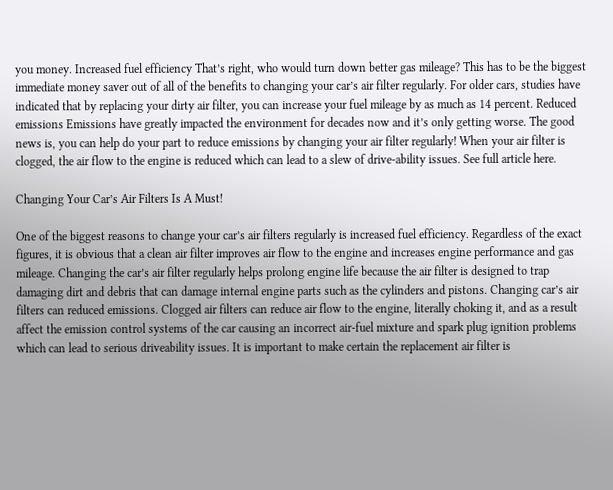you money. Increased fuel efficiency That’s right, who would turn down better gas mileage? This has to be the biggest immediate money saver out of all of the benefits to changing your car’s air filter regularly. For older cars, studies have indicated that by replacing your dirty air filter, you can increase your fuel mileage by as much as 14 percent. Reduced emissions Emissions have greatly impacted the environment for decades now and it’s only getting worse. The good news is, you can help do your part to reduce emissions by changing your air filter regularly! When your air filter is clogged, the air flow to the engine is reduced which can lead to a slew of drive-ability issues. See full article here.

Changing Your Car’s Air Filters Is A Must!

One of the biggest reasons to change your car’s air filters regularly is increased fuel efficiency. Regardless of the exact figures, it is obvious that a clean air filter improves air flow to the engine and increases engine performance and gas mileage. Changing the car’s air filter regularly helps prolong engine life because the air filter is designed to trap damaging dirt and debris that can damage internal engine parts such as the cylinders and pistons. Changing car’s air filters can reduced emissions. Clogged air filters can reduce air flow to the engine, literally choking it, and as a result affect the emission control systems of the car causing an incorrect air-fuel mixture and spark plug ignition problems which can lead to serious driveability issues. It is important to make certain the replacement air filter is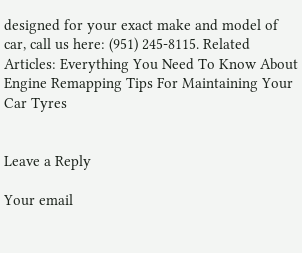designed for your exact make and model of car, call us here: (951) 245-8115. Related Articles: Everything You Need To Know About Engine Remapping Tips For Maintaining Your Car Tyres


Leave a Reply

Your email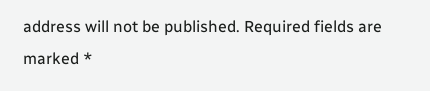address will not be published. Required fields are marked *